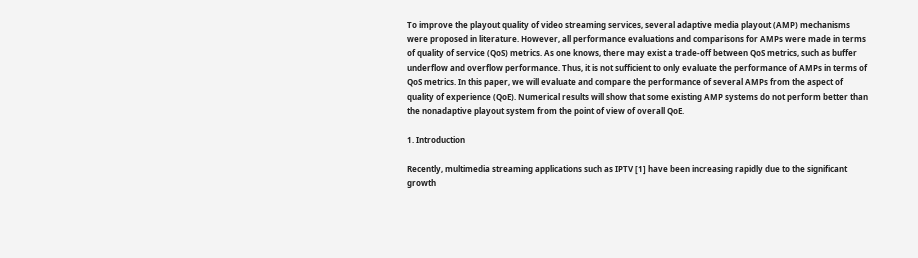To improve the playout quality of video streaming services, several adaptive media playout (AMP) mechanisms were proposed in literature. However, all performance evaluations and comparisons for AMPs were made in terms of quality of service (QoS) metrics. As one knows, there may exist a trade-off between QoS metrics, such as buffer underflow and overflow performance. Thus, it is not sufficient to only evaluate the performance of AMPs in terms of QoS metrics. In this paper, we will evaluate and compare the performance of several AMPs from the aspect of quality of experience (QoE). Numerical results will show that some existing AMP systems do not perform better than the nonadaptive playout system from the point of view of overall QoE.

1. Introduction

Recently, multimedia streaming applications such as IPTV [1] have been increasing rapidly due to the significant growth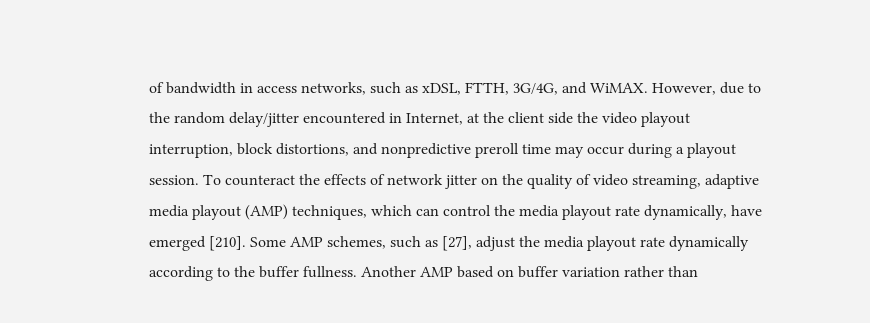of bandwidth in access networks, such as xDSL, FTTH, 3G/4G, and WiMAX. However, due to the random delay/jitter encountered in Internet, at the client side the video playout interruption, block distortions, and nonpredictive preroll time may occur during a playout session. To counteract the effects of network jitter on the quality of video streaming, adaptive media playout (AMP) techniques, which can control the media playout rate dynamically, have emerged [210]. Some AMP schemes, such as [27], adjust the media playout rate dynamically according to the buffer fullness. Another AMP based on buffer variation rather than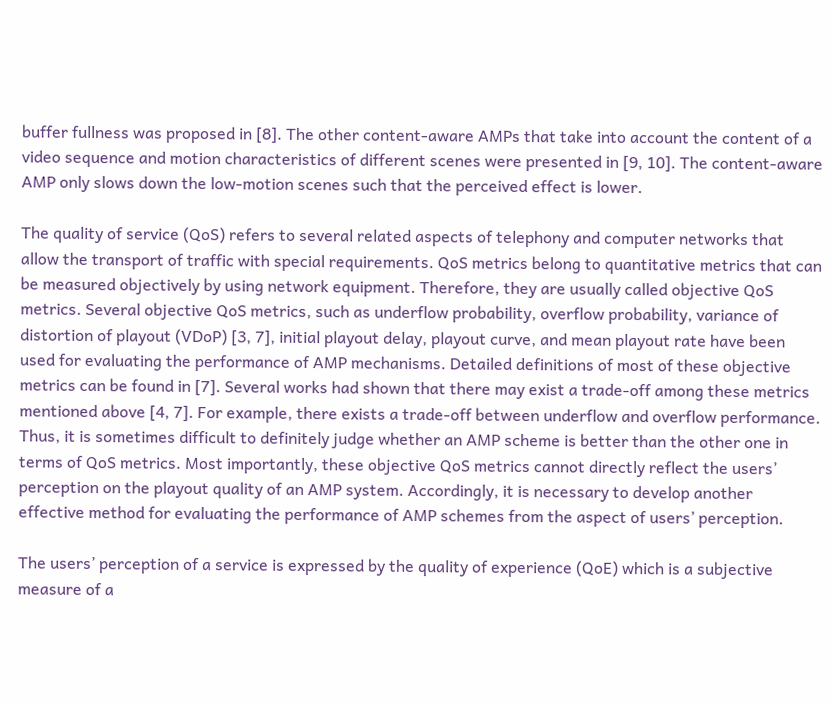buffer fullness was proposed in [8]. The other content-aware AMPs that take into account the content of a video sequence and motion characteristics of different scenes were presented in [9, 10]. The content-aware AMP only slows down the low-motion scenes such that the perceived effect is lower.

The quality of service (QoS) refers to several related aspects of telephony and computer networks that allow the transport of traffic with special requirements. QoS metrics belong to quantitative metrics that can be measured objectively by using network equipment. Therefore, they are usually called objective QoS metrics. Several objective QoS metrics, such as underflow probability, overflow probability, variance of distortion of playout (VDoP) [3, 7], initial playout delay, playout curve, and mean playout rate have been used for evaluating the performance of AMP mechanisms. Detailed definitions of most of these objective metrics can be found in [7]. Several works had shown that there may exist a trade-off among these metrics mentioned above [4, 7]. For example, there exists a trade-off between underflow and overflow performance. Thus, it is sometimes difficult to definitely judge whether an AMP scheme is better than the other one in terms of QoS metrics. Most importantly, these objective QoS metrics cannot directly reflect the users’ perception on the playout quality of an AMP system. Accordingly, it is necessary to develop another effective method for evaluating the performance of AMP schemes from the aspect of users’ perception.

The users’ perception of a service is expressed by the quality of experience (QoE) which is a subjective measure of a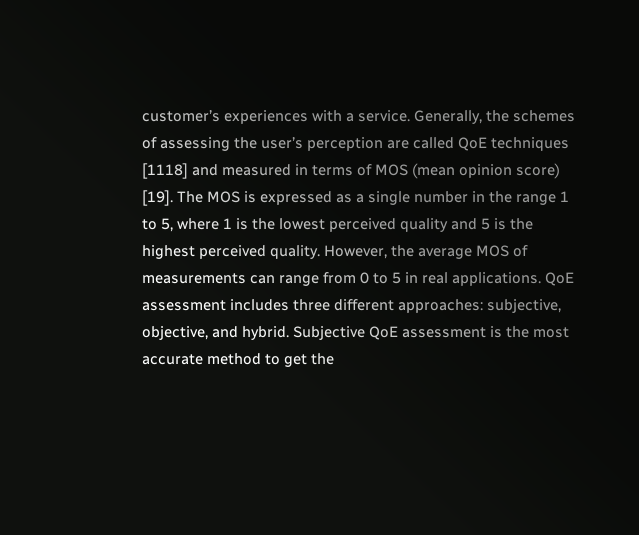customer’s experiences with a service. Generally, the schemes of assessing the user’s perception are called QoE techniques [1118] and measured in terms of MOS (mean opinion score) [19]. The MOS is expressed as a single number in the range 1 to 5, where 1 is the lowest perceived quality and 5 is the highest perceived quality. However, the average MOS of measurements can range from 0 to 5 in real applications. QoE assessment includes three different approaches: subjective, objective, and hybrid. Subjective QoE assessment is the most accurate method to get the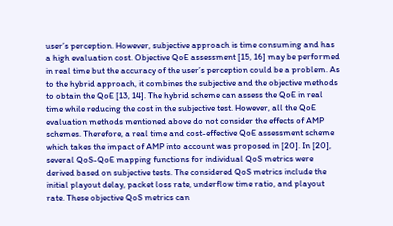user’s perception. However, subjective approach is time consuming and has a high evaluation cost. Objective QoE assessment [15, 16] may be performed in real time but the accuracy of the user’s perception could be a problem. As to the hybrid approach, it combines the subjective and the objective methods to obtain the QoE [13, 14]. The hybrid scheme can assess the QoE in real time while reducing the cost in the subjective test. However, all the QoE evaluation methods mentioned above do not consider the effects of AMP schemes. Therefore, a real time and cost-effective QoE assessment scheme which takes the impact of AMP into account was proposed in [20]. In [20], several QoS-QoE mapping functions for individual QoS metrics were derived based on subjective tests. The considered QoS metrics include the initial playout delay, packet loss rate, underflow time ratio, and playout rate. These objective QoS metrics can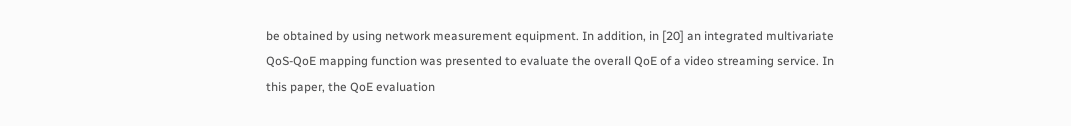be obtained by using network measurement equipment. In addition, in [20] an integrated multivariate QoS-QoE mapping function was presented to evaluate the overall QoE of a video streaming service. In this paper, the QoE evaluation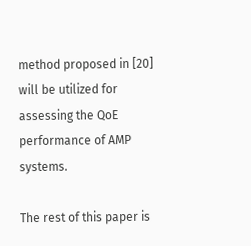method proposed in [20] will be utilized for assessing the QoE performance of AMP systems.

The rest of this paper is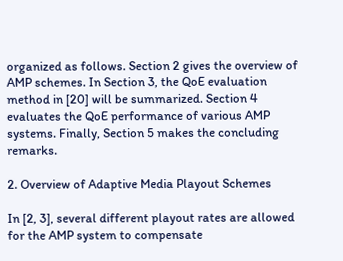organized as follows. Section 2 gives the overview of AMP schemes. In Section 3, the QoE evaluation method in [20] will be summarized. Section 4 evaluates the QoE performance of various AMP systems. Finally, Section 5 makes the concluding remarks.

2. Overview of Adaptive Media Playout Schemes

In [2, 3], several different playout rates are allowed for the AMP system to compensate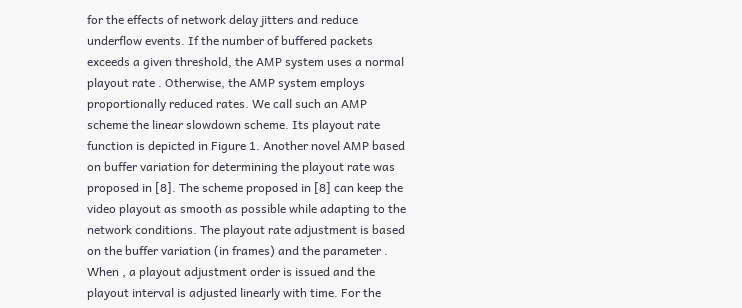for the effects of network delay jitters and reduce underflow events. If the number of buffered packets exceeds a given threshold, the AMP system uses a normal playout rate . Otherwise, the AMP system employs proportionally reduced rates. We call such an AMP scheme the linear slowdown scheme. Its playout rate function is depicted in Figure 1. Another novel AMP based on buffer variation for determining the playout rate was proposed in [8]. The scheme proposed in [8] can keep the video playout as smooth as possible while adapting to the network conditions. The playout rate adjustment is based on the buffer variation (in frames) and the parameter . When , a playout adjustment order is issued and the playout interval is adjusted linearly with time. For the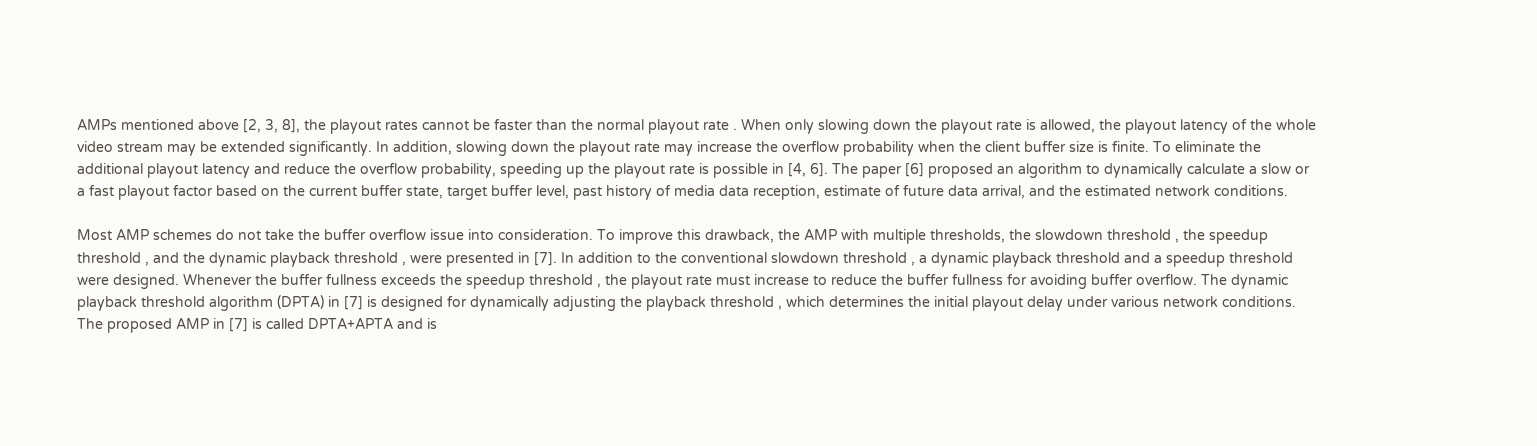AMPs mentioned above [2, 3, 8], the playout rates cannot be faster than the normal playout rate . When only slowing down the playout rate is allowed, the playout latency of the whole video stream may be extended significantly. In addition, slowing down the playout rate may increase the overflow probability when the client buffer size is finite. To eliminate the additional playout latency and reduce the overflow probability, speeding up the playout rate is possible in [4, 6]. The paper [6] proposed an algorithm to dynamically calculate a slow or a fast playout factor based on the current buffer state, target buffer level, past history of media data reception, estimate of future data arrival, and the estimated network conditions.

Most AMP schemes do not take the buffer overflow issue into consideration. To improve this drawback, the AMP with multiple thresholds, the slowdown threshold , the speedup threshold , and the dynamic playback threshold , were presented in [7]. In addition to the conventional slowdown threshold , a dynamic playback threshold and a speedup threshold were designed. Whenever the buffer fullness exceeds the speedup threshold , the playout rate must increase to reduce the buffer fullness for avoiding buffer overflow. The dynamic playback threshold algorithm (DPTA) in [7] is designed for dynamically adjusting the playback threshold , which determines the initial playout delay under various network conditions. The proposed AMP in [7] is called DPTA+APTA and is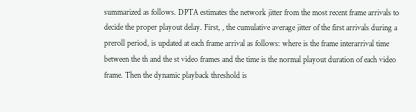summarized as follows. DPTA estimates the network jitter from the most recent frame arrivals to decide the proper playout delay. First, , the cumulative average jitter of the first arrivals during a preroll period, is updated at each frame arrival as follows: where is the frame interarrival time between the th and the st video frames and the time is the normal playout duration of each video frame. Then the dynamic playback threshold is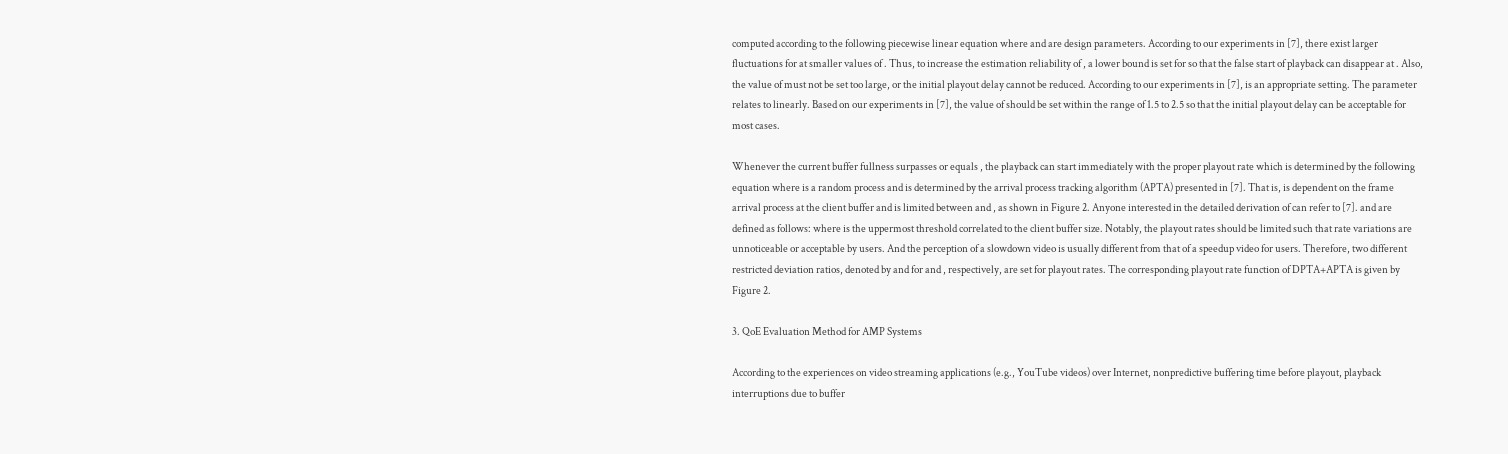computed according to the following piecewise linear equation where and are design parameters. According to our experiments in [7], there exist larger fluctuations for at smaller values of . Thus, to increase the estimation reliability of , a lower bound is set for so that the false start of playback can disappear at . Also, the value of must not be set too large, or the initial playout delay cannot be reduced. According to our experiments in [7], is an appropriate setting. The parameter relates to linearly. Based on our experiments in [7], the value of should be set within the range of 1.5 to 2.5 so that the initial playout delay can be acceptable for most cases.

Whenever the current buffer fullness surpasses or equals , the playback can start immediately with the proper playout rate which is determined by the following equation where is a random process and is determined by the arrival process tracking algorithm (APTA) presented in [7]. That is, is dependent on the frame arrival process at the client buffer and is limited between and , as shown in Figure 2. Anyone interested in the detailed derivation of can refer to [7]. and are defined as follows: where is the uppermost threshold correlated to the client buffer size. Notably, the playout rates should be limited such that rate variations are unnoticeable or acceptable by users. And the perception of a slowdown video is usually different from that of a speedup video for users. Therefore, two different restricted deviation ratios, denoted by and for and , respectively, are set for playout rates. The corresponding playout rate function of DPTA+APTA is given by Figure 2.

3. QoE Evaluation Method for AMP Systems

According to the experiences on video streaming applications (e.g., YouTube videos) over Internet, nonpredictive buffering time before playout, playback interruptions due to buffer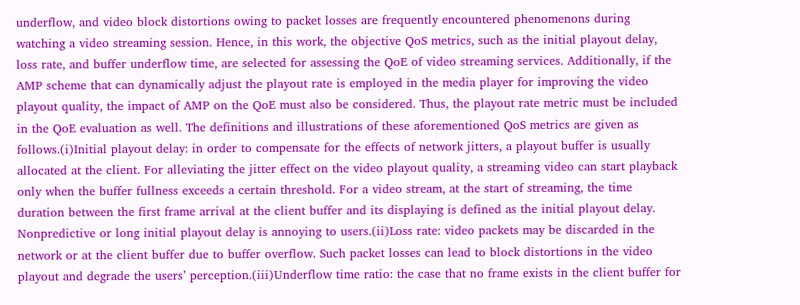underflow, and video block distortions owing to packet losses are frequently encountered phenomenons during watching a video streaming session. Hence, in this work, the objective QoS metrics, such as the initial playout delay, loss rate, and buffer underflow time, are selected for assessing the QoE of video streaming services. Additionally, if the AMP scheme that can dynamically adjust the playout rate is employed in the media player for improving the video playout quality, the impact of AMP on the QoE must also be considered. Thus, the playout rate metric must be included in the QoE evaluation as well. The definitions and illustrations of these aforementioned QoS metrics are given as follows.(i)Initial playout delay: in order to compensate for the effects of network jitters, a playout buffer is usually allocated at the client. For alleviating the jitter effect on the video playout quality, a streaming video can start playback only when the buffer fullness exceeds a certain threshold. For a video stream, at the start of streaming, the time duration between the first frame arrival at the client buffer and its displaying is defined as the initial playout delay. Nonpredictive or long initial playout delay is annoying to users.(ii)Loss rate: video packets may be discarded in the network or at the client buffer due to buffer overflow. Such packet losses can lead to block distortions in the video playout and degrade the users’ perception.(iii)Underflow time ratio: the case that no frame exists in the client buffer for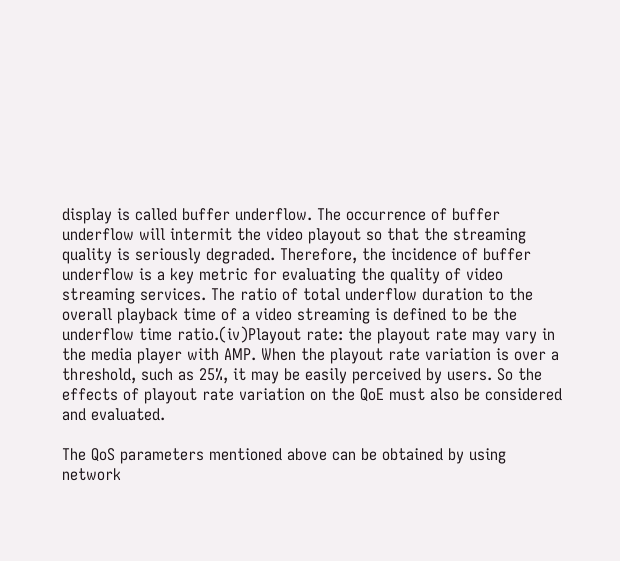display is called buffer underflow. The occurrence of buffer underflow will intermit the video playout so that the streaming quality is seriously degraded. Therefore, the incidence of buffer underflow is a key metric for evaluating the quality of video streaming services. The ratio of total underflow duration to the overall playback time of a video streaming is defined to be the underflow time ratio.(iv)Playout rate: the playout rate may vary in the media player with AMP. When the playout rate variation is over a threshold, such as 25%, it may be easily perceived by users. So the effects of playout rate variation on the QoE must also be considered and evaluated.

The QoS parameters mentioned above can be obtained by using network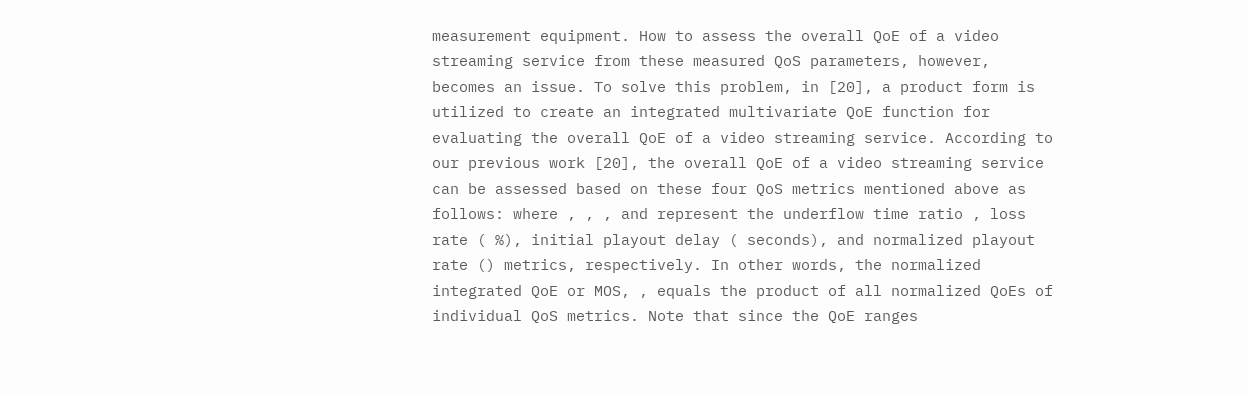measurement equipment. How to assess the overall QoE of a video streaming service from these measured QoS parameters, however, becomes an issue. To solve this problem, in [20], a product form is utilized to create an integrated multivariate QoE function for evaluating the overall QoE of a video streaming service. According to our previous work [20], the overall QoE of a video streaming service can be assessed based on these four QoS metrics mentioned above as follows: where , , , and represent the underflow time ratio , loss rate ( %), initial playout delay ( seconds), and normalized playout rate () metrics, respectively. In other words, the normalized integrated QoE or MOS, , equals the product of all normalized QoEs of individual QoS metrics. Note that since the QoE ranges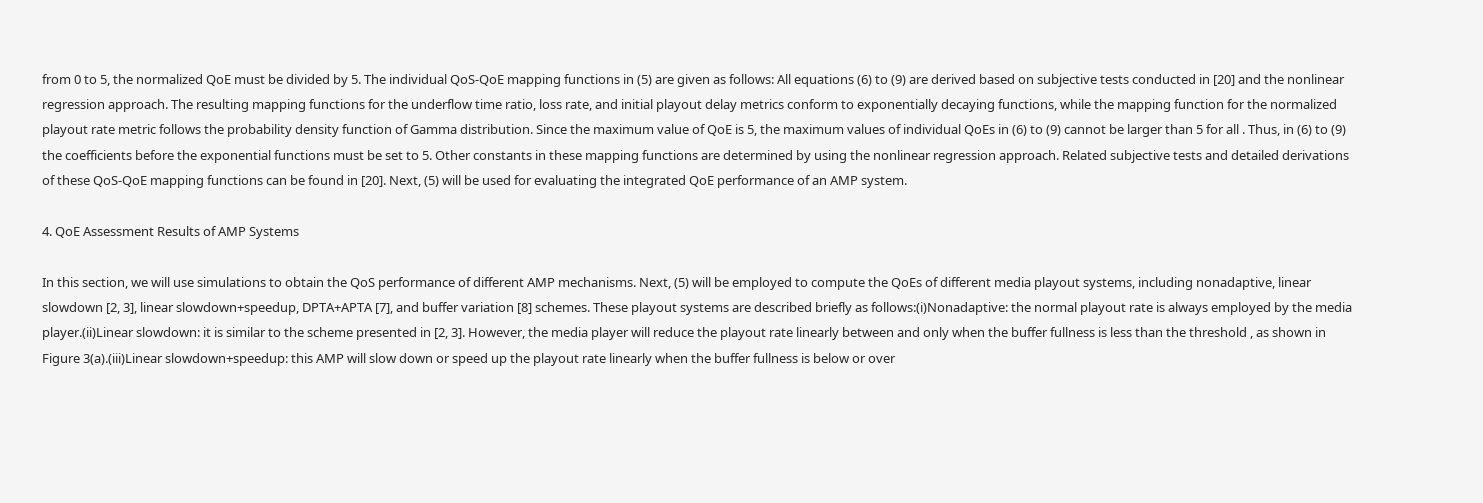from 0 to 5, the normalized QoE must be divided by 5. The individual QoS-QoE mapping functions in (5) are given as follows: All equations (6) to (9) are derived based on subjective tests conducted in [20] and the nonlinear regression approach. The resulting mapping functions for the underflow time ratio, loss rate, and initial playout delay metrics conform to exponentially decaying functions, while the mapping function for the normalized playout rate metric follows the probability density function of Gamma distribution. Since the maximum value of QoE is 5, the maximum values of individual QoEs in (6) to (9) cannot be larger than 5 for all . Thus, in (6) to (9) the coefficients before the exponential functions must be set to 5. Other constants in these mapping functions are determined by using the nonlinear regression approach. Related subjective tests and detailed derivations of these QoS-QoE mapping functions can be found in [20]. Next, (5) will be used for evaluating the integrated QoE performance of an AMP system.

4. QoE Assessment Results of AMP Systems

In this section, we will use simulations to obtain the QoS performance of different AMP mechanisms. Next, (5) will be employed to compute the QoEs of different media playout systems, including nonadaptive, linear slowdown [2, 3], linear slowdown+speedup, DPTA+APTA [7], and buffer variation [8] schemes. These playout systems are described briefly as follows:(i)Nonadaptive: the normal playout rate is always employed by the media player.(ii)Linear slowdown: it is similar to the scheme presented in [2, 3]. However, the media player will reduce the playout rate linearly between and only when the buffer fullness is less than the threshold , as shown in Figure 3(a).(iii)Linear slowdown+speedup: this AMP will slow down or speed up the playout rate linearly when the buffer fullness is below or over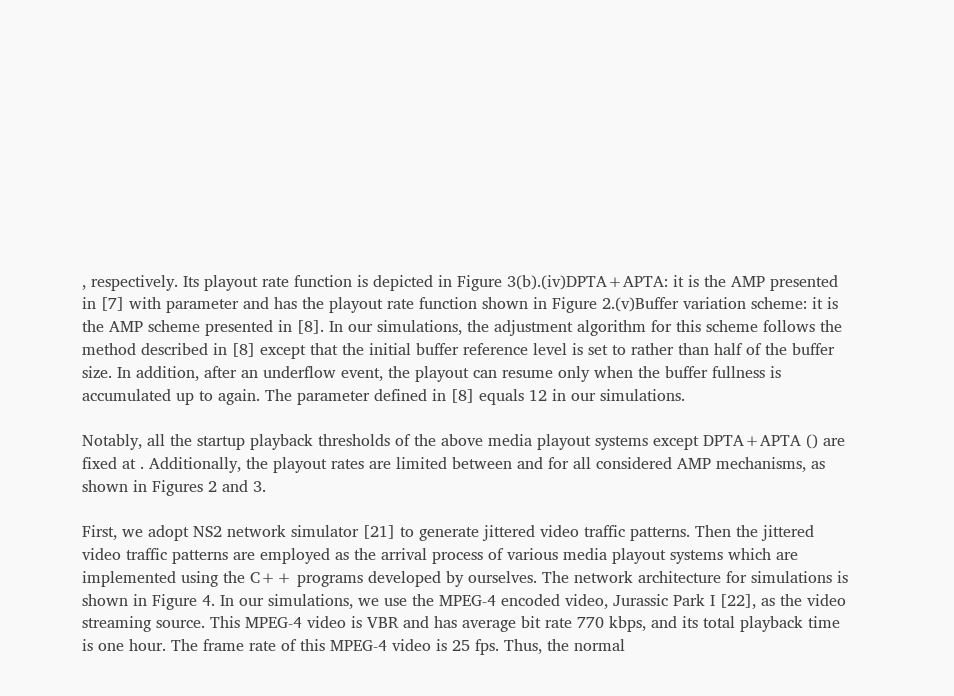, respectively. Its playout rate function is depicted in Figure 3(b).(iv)DPTA+APTA: it is the AMP presented in [7] with parameter and has the playout rate function shown in Figure 2.(v)Buffer variation scheme: it is the AMP scheme presented in [8]. In our simulations, the adjustment algorithm for this scheme follows the method described in [8] except that the initial buffer reference level is set to rather than half of the buffer size. In addition, after an underflow event, the playout can resume only when the buffer fullness is accumulated up to again. The parameter defined in [8] equals 12 in our simulations.

Notably, all the startup playback thresholds of the above media playout systems except DPTA+APTA () are fixed at . Additionally, the playout rates are limited between and for all considered AMP mechanisms, as shown in Figures 2 and 3.

First, we adopt NS2 network simulator [21] to generate jittered video traffic patterns. Then the jittered video traffic patterns are employed as the arrival process of various media playout systems which are implemented using the C++ programs developed by ourselves. The network architecture for simulations is shown in Figure 4. In our simulations, we use the MPEG-4 encoded video, Jurassic Park I [22], as the video streaming source. This MPEG-4 video is VBR and has average bit rate 770 kbps, and its total playback time is one hour. The frame rate of this MPEG-4 video is 25 fps. Thus, the normal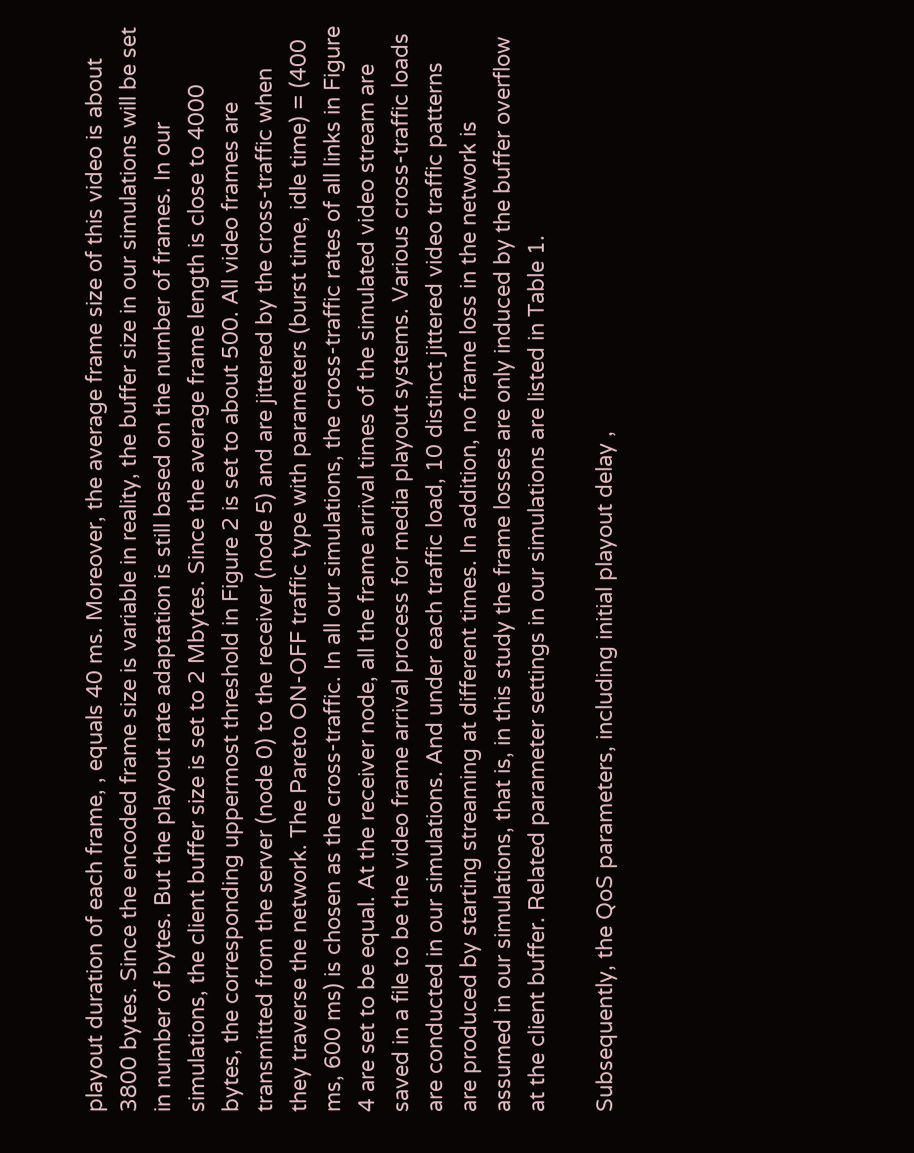playout duration of each frame, , equals 40 ms. Moreover, the average frame size of this video is about 3800 bytes. Since the encoded frame size is variable in reality, the buffer size in our simulations will be set in number of bytes. But the playout rate adaptation is still based on the number of frames. In our simulations, the client buffer size is set to 2 Mbytes. Since the average frame length is close to 4000 bytes, the corresponding uppermost threshold in Figure 2 is set to about 500. All video frames are transmitted from the server (node 0) to the receiver (node 5) and are jittered by the cross-traffic when they traverse the network. The Pareto ON-OFF traffic type with parameters (burst time, idle time) = (400 ms, 600 ms) is chosen as the cross-traffic. In all our simulations, the cross-traffic rates of all links in Figure 4 are set to be equal. At the receiver node, all the frame arrival times of the simulated video stream are saved in a file to be the video frame arrival process for media playout systems. Various cross-traffic loads are conducted in our simulations. And under each traffic load, 10 distinct jittered video traffic patterns are produced by starting streaming at different times. In addition, no frame loss in the network is assumed in our simulations, that is, in this study the frame losses are only induced by the buffer overflow at the client buffer. Related parameter settings in our simulations are listed in Table 1.

Subsequently, the QoS parameters, including initial playout delay ,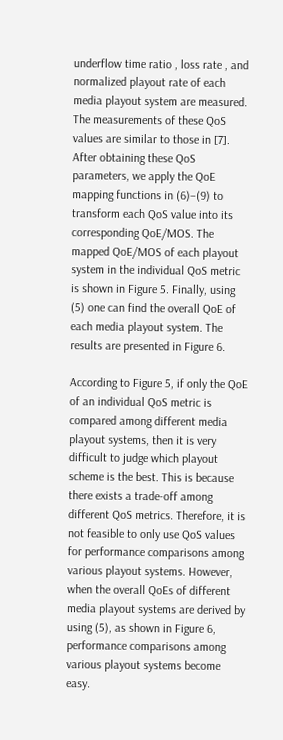underflow time ratio , loss rate , and normalized playout rate of each media playout system are measured. The measurements of these QoS values are similar to those in [7]. After obtaining these QoS parameters, we apply the QoE mapping functions in (6)–(9) to transform each QoS value into its corresponding QoE/MOS. The mapped QoE/MOS of each playout system in the individual QoS metric is shown in Figure 5. Finally, using (5) one can find the overall QoE of each media playout system. The results are presented in Figure 6.

According to Figure 5, if only the QoE of an individual QoS metric is compared among different media playout systems, then it is very difficult to judge which playout scheme is the best. This is because there exists a trade-off among different QoS metrics. Therefore, it is not feasible to only use QoS values for performance comparisons among various playout systems. However, when the overall QoEs of different media playout systems are derived by using (5), as shown in Figure 6, performance comparisons among various playout systems become easy.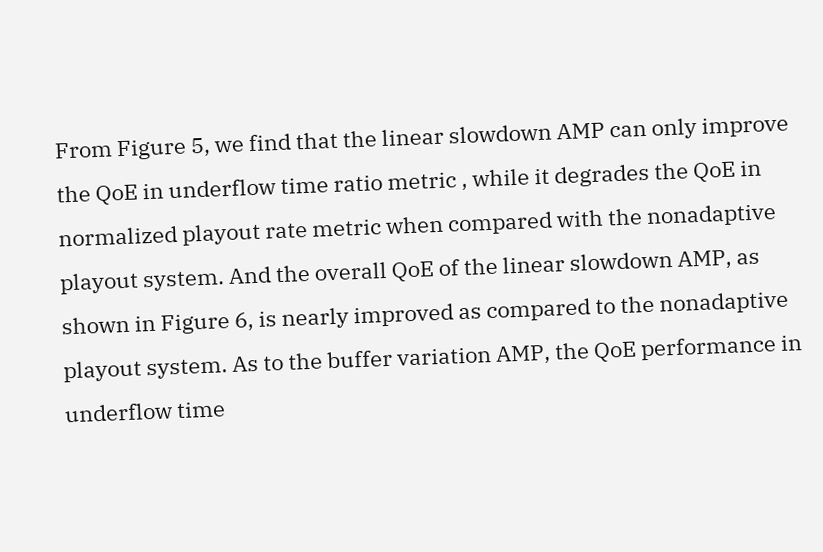From Figure 5, we find that the linear slowdown AMP can only improve the QoE in underflow time ratio metric , while it degrades the QoE in normalized playout rate metric when compared with the nonadaptive playout system. And the overall QoE of the linear slowdown AMP, as shown in Figure 6, is nearly improved as compared to the nonadaptive playout system. As to the buffer variation AMP, the QoE performance in underflow time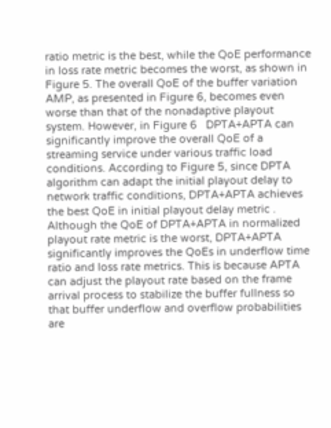ratio metric is the best, while the QoE performance in loss rate metric becomes the worst, as shown in Figure 5. The overall QoE of the buffer variation AMP, as presented in Figure 6, becomes even worse than that of the nonadaptive playout system. However, in Figure 6   DPTA+APTA can significantly improve the overall QoE of a streaming service under various traffic load conditions. According to Figure 5, since DPTA algorithm can adapt the initial playout delay to network traffic conditions, DPTA+APTA achieves the best QoE in initial playout delay metric . Although the QoE of DPTA+APTA in normalized playout rate metric is the worst, DPTA+APTA significantly improves the QoEs in underflow time ratio and loss rate metrics. This is because APTA can adjust the playout rate based on the frame arrival process to stabilize the buffer fullness so that buffer underflow and overflow probabilities are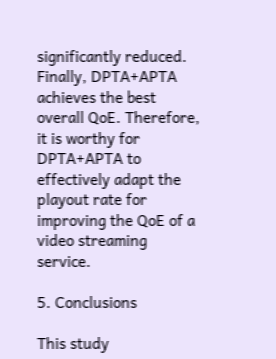significantly reduced. Finally, DPTA+APTA achieves the best overall QoE. Therefore, it is worthy for DPTA+APTA to effectively adapt the playout rate for improving the QoE of a video streaming service.

5. Conclusions

This study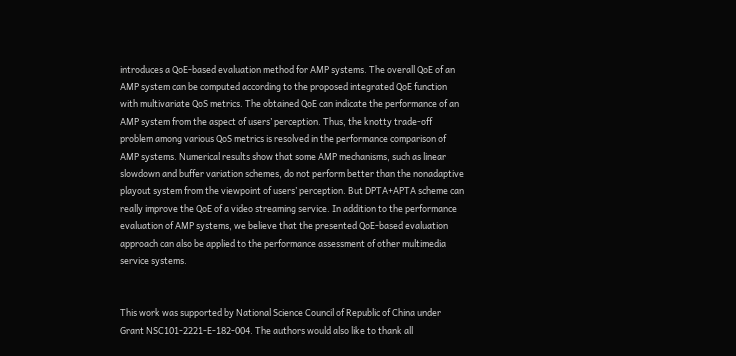introduces a QoE-based evaluation method for AMP systems. The overall QoE of an AMP system can be computed according to the proposed integrated QoE function with multivariate QoS metrics. The obtained QoE can indicate the performance of an AMP system from the aspect of users’ perception. Thus, the knotty trade-off problem among various QoS metrics is resolved in the performance comparison of AMP systems. Numerical results show that some AMP mechanisms, such as linear slowdown and buffer variation schemes, do not perform better than the nonadaptive playout system from the viewpoint of users’ perception. But DPTA+APTA scheme can really improve the QoE of a video streaming service. In addition to the performance evaluation of AMP systems, we believe that the presented QoE-based evaluation approach can also be applied to the performance assessment of other multimedia service systems.


This work was supported by National Science Council of Republic of China under Grant NSC101-2221-E-182-004. The authors would also like to thank all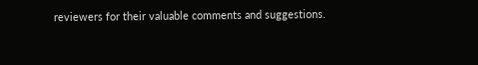reviewers for their valuable comments and suggestions.